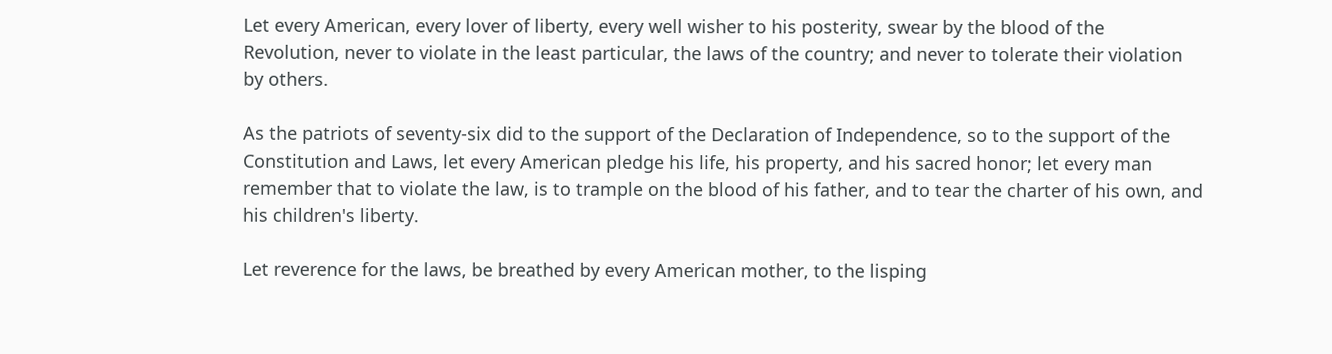Let every American, every lover of liberty, every well wisher to his posterity, swear by the blood of the Revolution, never to violate in the least particular, the laws of the country; and never to tolerate their violation by others.

As the patriots of seventy-six did to the support of the Declaration of Independence, so to the support of the Constitution and Laws, let every American pledge his life, his property, and his sacred honor; let every man remember that to violate the law, is to trample on the blood of his father, and to tear the charter of his own, and his children's liberty.

Let reverence for the laws, be breathed by every American mother, to the lisping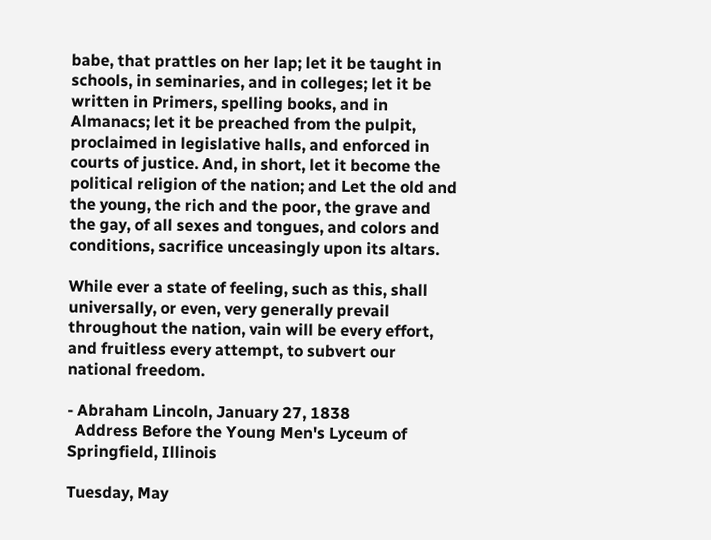babe, that prattles on her lap; let it be taught in schools, in seminaries, and in colleges; let it be written in Primers, spelling books, and in Almanacs; let it be preached from the pulpit, proclaimed in legislative halls, and enforced in courts of justice. And, in short, let it become the political religion of the nation; and Let the old and the young, the rich and the poor, the grave and the gay, of all sexes and tongues, and colors and conditions, sacrifice unceasingly upon its altars.

While ever a state of feeling, such as this, shall universally, or even, very generally prevail throughout the nation, vain will be every effort, and fruitless every attempt, to subvert our national freedom.

- Abraham Lincoln, January 27, 1838
  Address Before the Young Men's Lyceum of Springfield, Illinois

Tuesday, May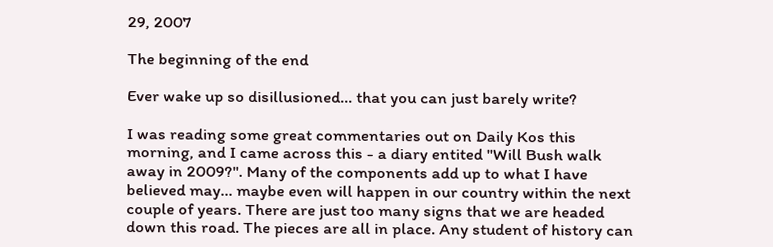29, 2007

The beginning of the end

Ever wake up so disillusioned... that you can just barely write?

I was reading some great commentaries out on Daily Kos this morning, and I came across this - a diary entited "Will Bush walk away in 2009?". Many of the components add up to what I have believed may... maybe even will happen in our country within the next couple of years. There are just too many signs that we are headed down this road. The pieces are all in place. Any student of history can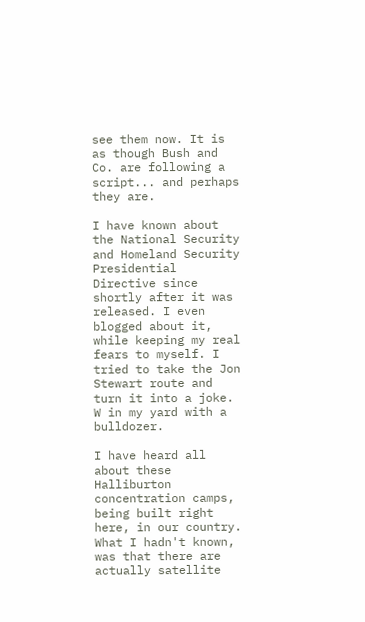see them now. It is as though Bush and Co. are following a script... and perhaps they are.

I have known about the National Security and Homeland Security Presidential Directive since shortly after it was released. I even blogged about it, while keeping my real fears to myself. I tried to take the Jon Stewart route and turn it into a joke. W in my yard with a bulldozer.

I have heard all about these Halliburton concentration camps, being built right here, in our country. What I hadn't known, was that there are actually satellite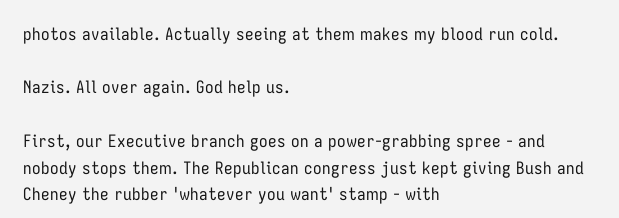photos available. Actually seeing at them makes my blood run cold.

Nazis. All over again. God help us.

First, our Executive branch goes on a power-grabbing spree - and nobody stops them. The Republican congress just kept giving Bush and Cheney the rubber 'whatever you want' stamp - with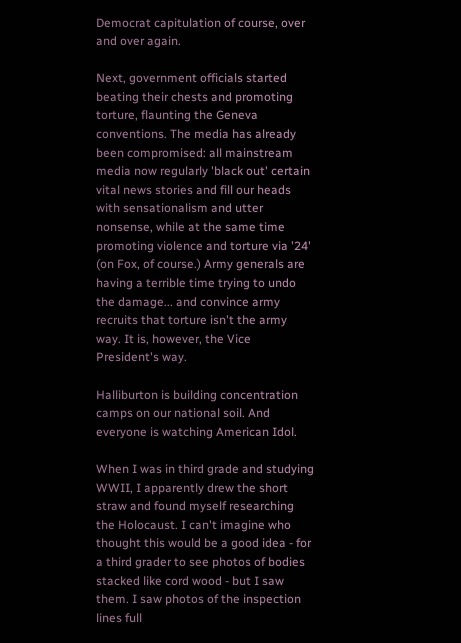Democrat capitulation of course, over and over again.

Next, government officials started beating their chests and promoting torture, flaunting the Geneva conventions. The media has already been compromised: all mainstream media now regularly 'black out' certain vital news stories and fill our heads with sensationalism and utter nonsense, while at the same time promoting violence and torture via '24' (on Fox, of course.) Army generals are having a terrible time trying to undo the damage... and convince army recruits that torture isn't the army way. It is, however, the Vice President's way.

Halliburton is building concentration camps on our national soil. And everyone is watching American Idol.

When I was in third grade and studying WWII, I apparently drew the short straw and found myself researching the Holocaust. I can't imagine who thought this would be a good idea - for a third grader to see photos of bodies stacked like cord wood - but I saw them. I saw photos of the inspection lines full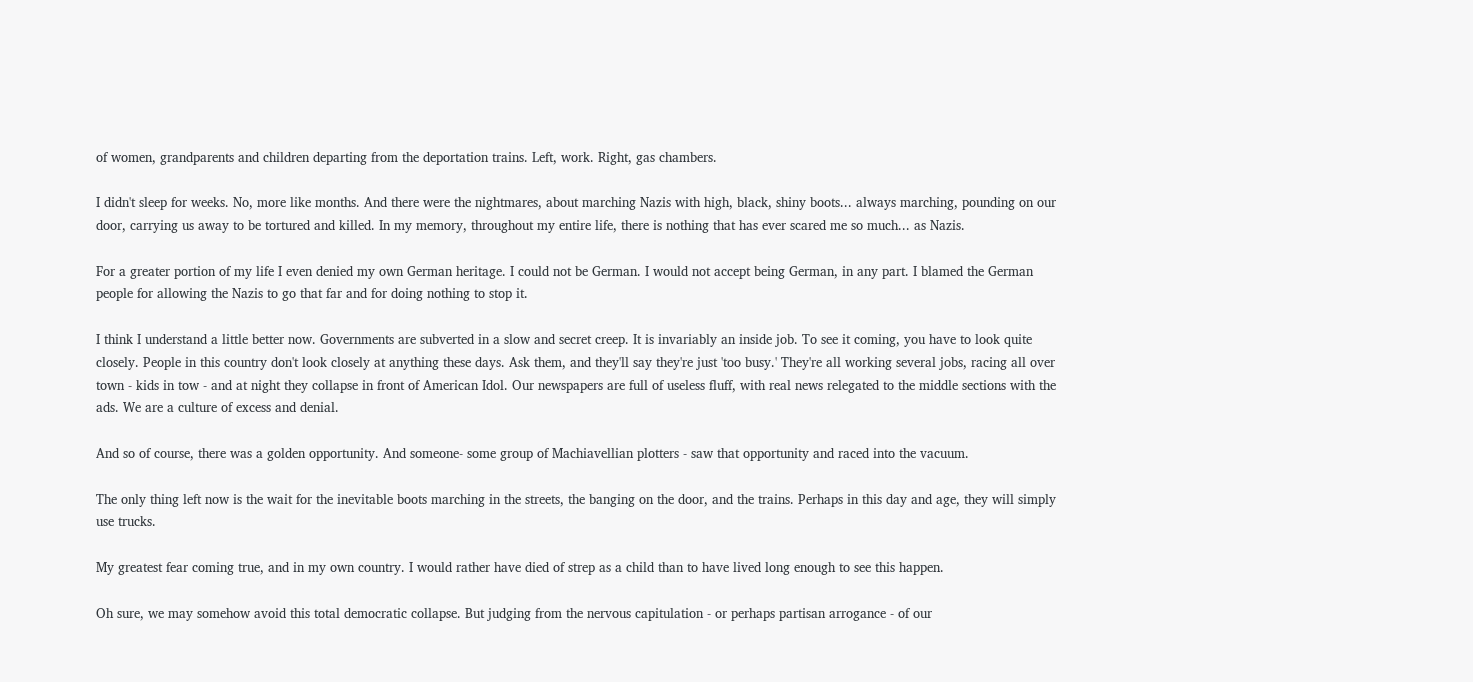of women, grandparents and children departing from the deportation trains. Left, work. Right, gas chambers.

I didn't sleep for weeks. No, more like months. And there were the nightmares, about marching Nazis with high, black, shiny boots... always marching, pounding on our door, carrying us away to be tortured and killed. In my memory, throughout my entire life, there is nothing that has ever scared me so much... as Nazis.

For a greater portion of my life I even denied my own German heritage. I could not be German. I would not accept being German, in any part. I blamed the German people for allowing the Nazis to go that far and for doing nothing to stop it.

I think I understand a little better now. Governments are subverted in a slow and secret creep. It is invariably an inside job. To see it coming, you have to look quite closely. People in this country don't look closely at anything these days. Ask them, and they'll say they're just 'too busy.' They're all working several jobs, racing all over town - kids in tow - and at night they collapse in front of American Idol. Our newspapers are full of useless fluff, with real news relegated to the middle sections with the ads. We are a culture of excess and denial.

And so of course, there was a golden opportunity. And someone- some group of Machiavellian plotters - saw that opportunity and raced into the vacuum.

The only thing left now is the wait for the inevitable boots marching in the streets, the banging on the door, and the trains. Perhaps in this day and age, they will simply use trucks.

My greatest fear coming true, and in my own country. I would rather have died of strep as a child than to have lived long enough to see this happen.

Oh sure, we may somehow avoid this total democratic collapse. But judging from the nervous capitulation - or perhaps partisan arrogance - of our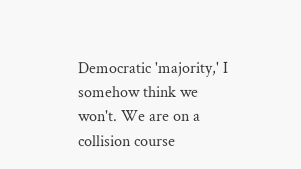Democratic 'majority,' I somehow think we won't. We are on a collision course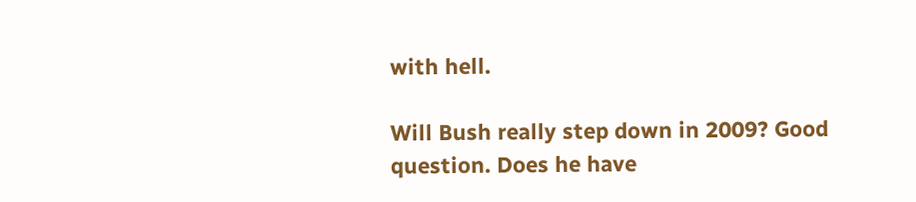with hell.

Will Bush really step down in 2009? Good question. Does he have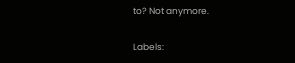to? Not anymore.

Labels: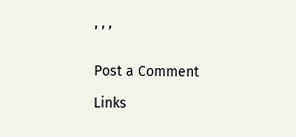, , ,


Post a Comment

Links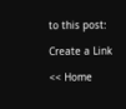to this post:

Create a Link

<< Home